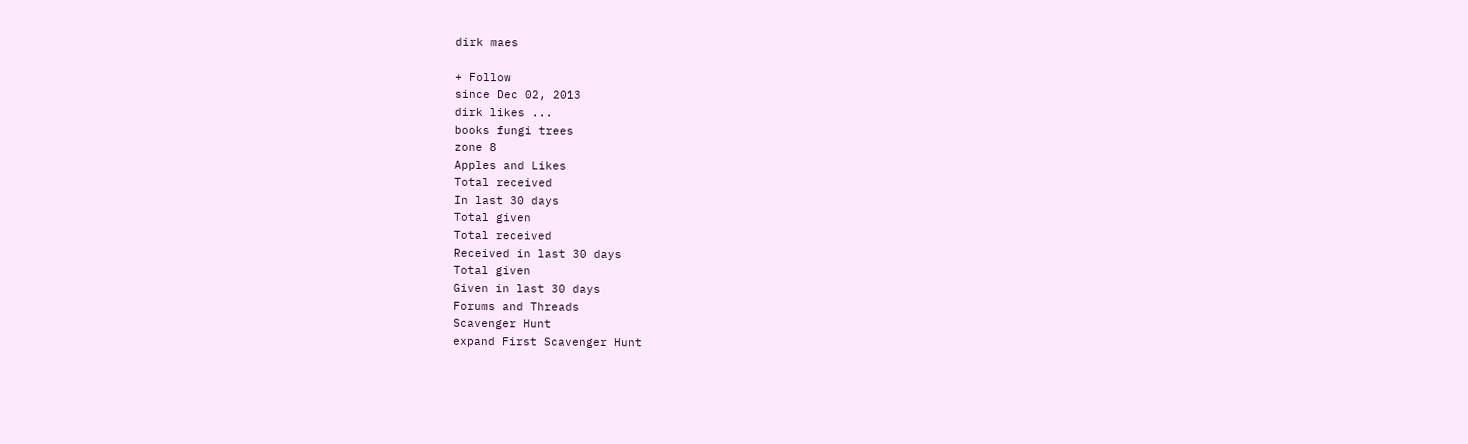dirk maes

+ Follow
since Dec 02, 2013
dirk likes ...
books fungi trees
zone 8
Apples and Likes
Total received
In last 30 days
Total given
Total received
Received in last 30 days
Total given
Given in last 30 days
Forums and Threads
Scavenger Hunt
expand First Scavenger Hunt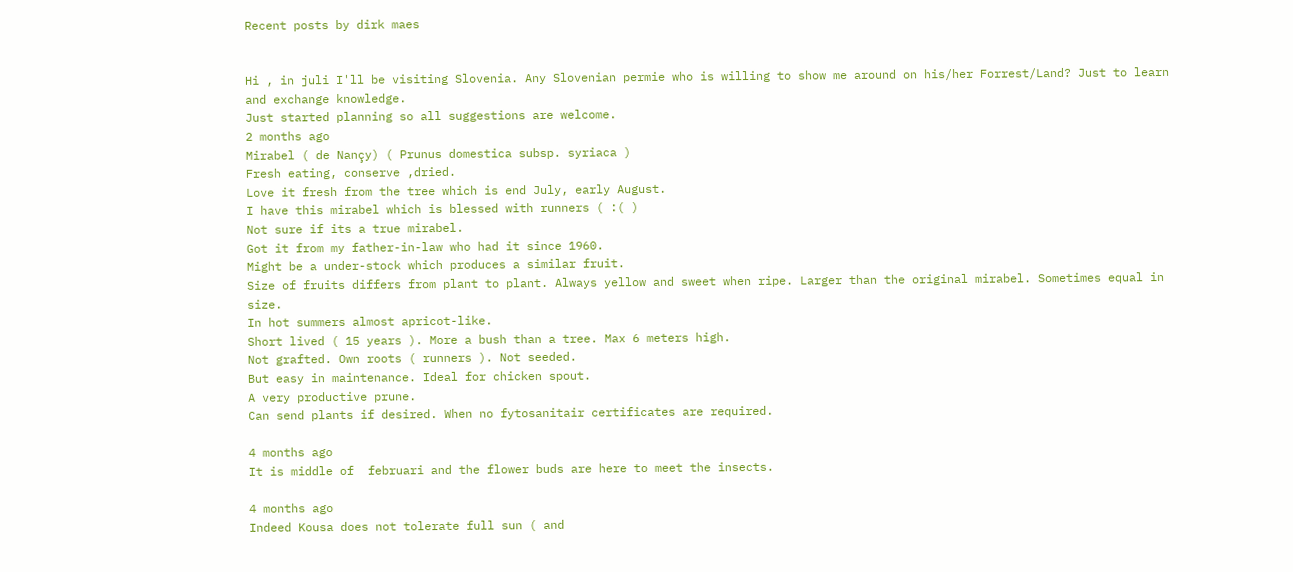Recent posts by dirk maes


Hi , in juli I'll be visiting Slovenia. Any Slovenian permie who is willing to show me around on his/her Forrest/Land? Just to learn and exchange knowledge.
Just started planning so all suggestions are welcome.
2 months ago
Mirabel ( de Nançy) ( Prunus domestica subsp. syriaca )
Fresh eating, conserve ,dried.
Love it fresh from the tree which is end July, early August.
I have this mirabel which is blessed with runners ( :( )
Not sure if its a true mirabel.
Got it from my father-in-law who had it since 1960.
Might be a under-stock which produces a similar fruit.
Size of fruits differs from plant to plant. Always yellow and sweet when ripe. Larger than the original mirabel. Sometimes equal in size.
In hot summers almost apricot-like.
Short lived ( 15 years ). More a bush than a tree. Max 6 meters high.
Not grafted. Own roots ( runners ). Not seeded.
But easy in maintenance. Ideal for chicken spout.
A very productive prune.
Can send plants if desired. When no fytosanitair certificates are required.

4 months ago
It is middle of  februari and the flower buds are here to meet the insects.

4 months ago
Indeed Kousa does not tolerate full sun ( and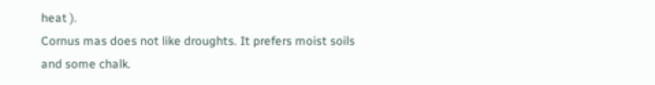heat ).
Cornus mas does not like droughts. It prefers moist soils and some chalk.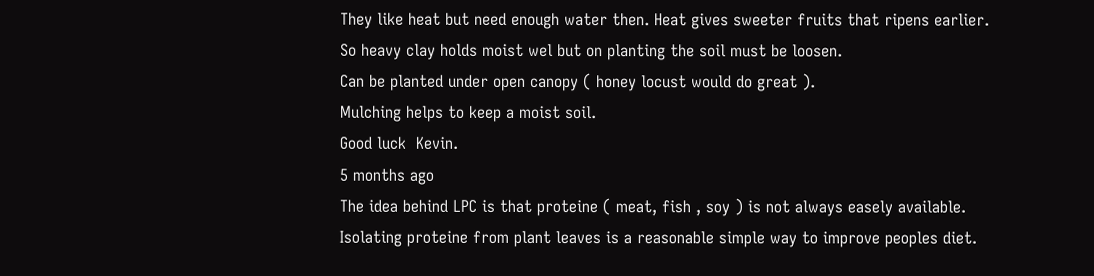They like heat but need enough water then. Heat gives sweeter fruits that ripens earlier.
So heavy clay holds moist wel but on planting the soil must be loosen.
Can be planted under open canopy ( honey locust would do great ).
Mulching helps to keep a moist soil.
Good luck  Kevin.
5 months ago
The idea behind LPC is that proteine ( meat, fish , soy ) is not always easely available.
Isolating proteine from plant leaves is a reasonable simple way to improve peoples diet.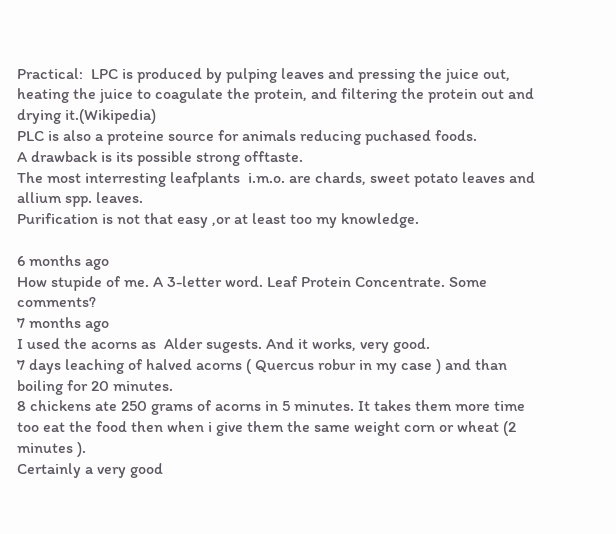Practical:  LPC is produced by pulping leaves and pressing the juice out, heating the juice to coagulate the protein, and filtering the protein out and drying it.(Wikipedia)
PLC is also a proteine source for animals reducing puchased foods.
A drawback is its possible strong offtaste.
The most interresting leafplants  i.m.o. are chards, sweet potato leaves and allium spp. leaves.
Purification is not that easy ,or at least too my knowledge.

6 months ago
How stupide of me. A 3-letter word. Leaf Protein Concentrate. Some comments?
7 months ago
I used the acorns as  Alder sugests. And it works, very good.
7 days leaching of halved acorns ( Quercus robur in my case ) and than boiling for 20 minutes.
8 chickens ate 250 grams of acorns in 5 minutes. It takes them more time too eat the food then when i give them the same weight corn or wheat (2 minutes ).
Certainly a very good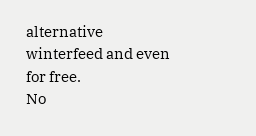alternative winterfeed and even for free.
No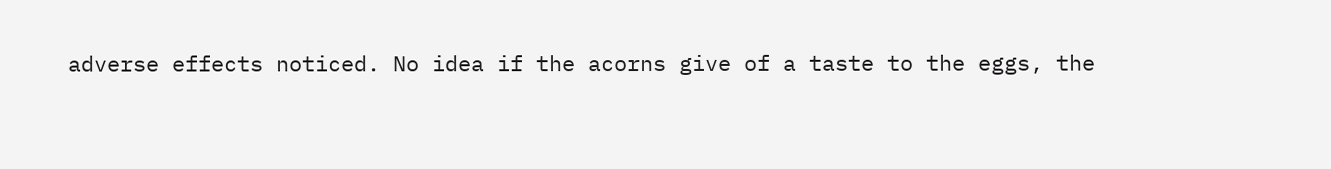adverse effects noticed. No idea if the acorns give of a taste to the eggs, the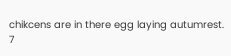chikcens are in there egg laying autumrest.
7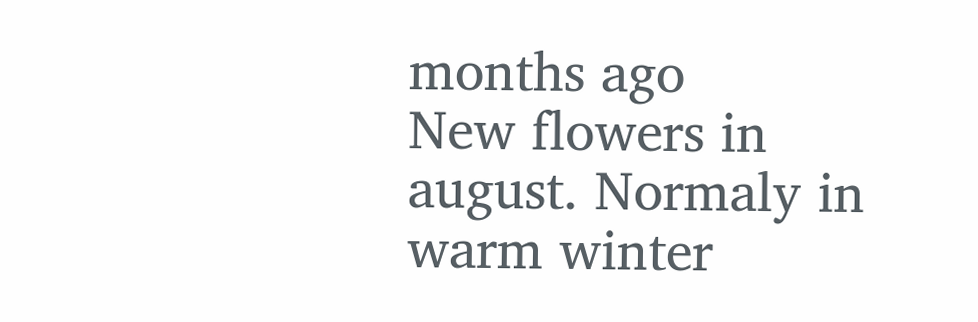months ago
New flowers in august. Normaly in warm winter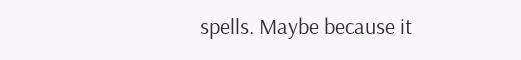spells. Maybe because it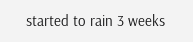started to rain 3 weeks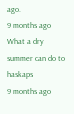ago.
9 months ago
What a dry summer can do to haskaps
9 months ago